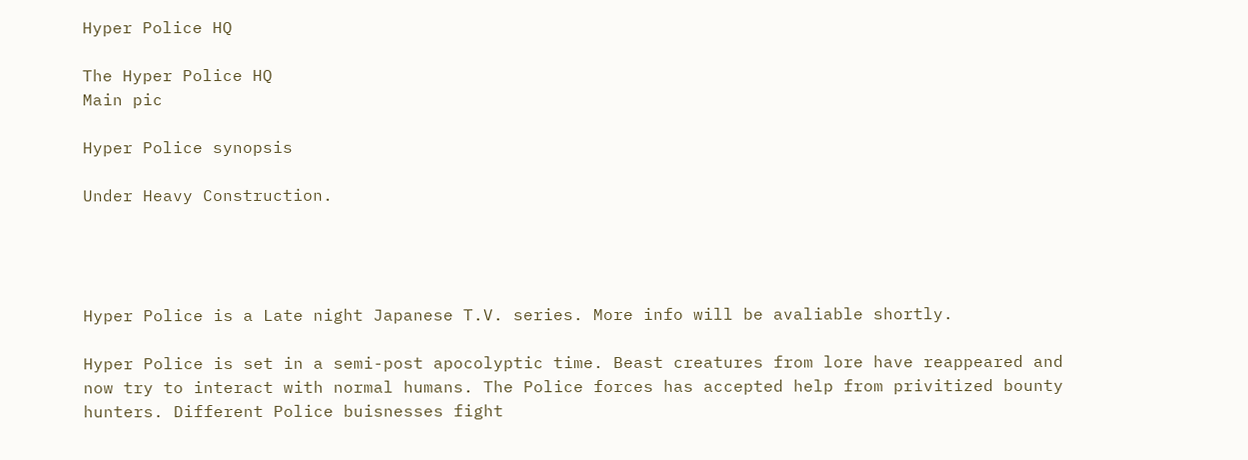Hyper Police HQ

The Hyper Police HQ
Main pic

Hyper Police synopsis

Under Heavy Construction.




Hyper Police is a Late night Japanese T.V. series. More info will be avaliable shortly.

Hyper Police is set in a semi-post apocolyptic time. Beast creatures from lore have reappeared and now try to interact with normal humans. The Police forces has accepted help from privitized bounty hunters. Different Police buisnesses fight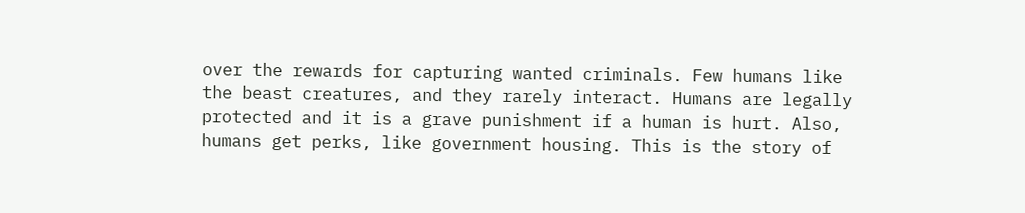over the rewards for capturing wanted criminals. Few humans like the beast creatures, and they rarely interact. Humans are legally protected and it is a grave punishment if a human is hurt. Also, humans get perks, like government housing. This is the story of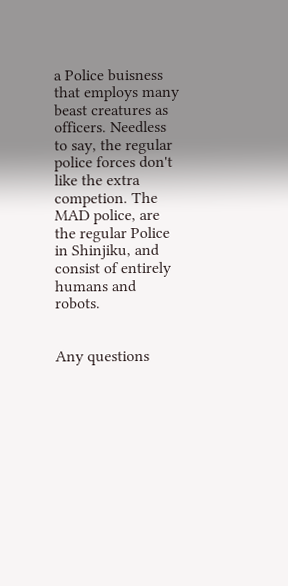a Police buisness that employs many beast creatures as officers. Needless to say, the regular police forces don't like the extra competion. The MAD police, are the regular Police in Shinjiku, and consist of entirely humans and robots.


Any questions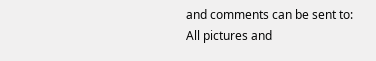and comments can be sent to:
All pictures and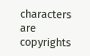characters are copyrights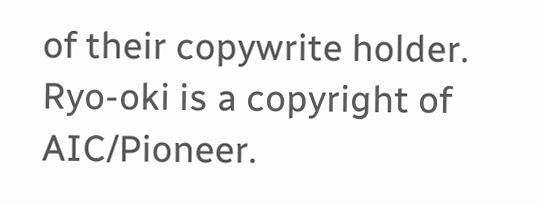of their copywrite holder.
Ryo-oki is a copyright of AIC/Pioneer.